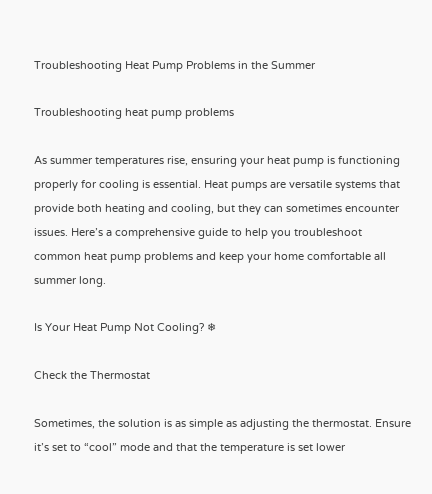Troubleshooting Heat Pump Problems in the Summer

Troubleshooting heat pump problems

As summer temperatures rise, ensuring your heat pump is functioning properly for cooling is essential. Heat pumps are versatile systems that provide both heating and cooling, but they can sometimes encounter issues. Here’s a comprehensive guide to help you troubleshoot common heat pump problems and keep your home comfortable all summer long.

Is Your Heat Pump Not Cooling? ❄

Check the Thermostat

Sometimes, the solution is as simple as adjusting the thermostat. Ensure it’s set to “cool” mode and that the temperature is set lower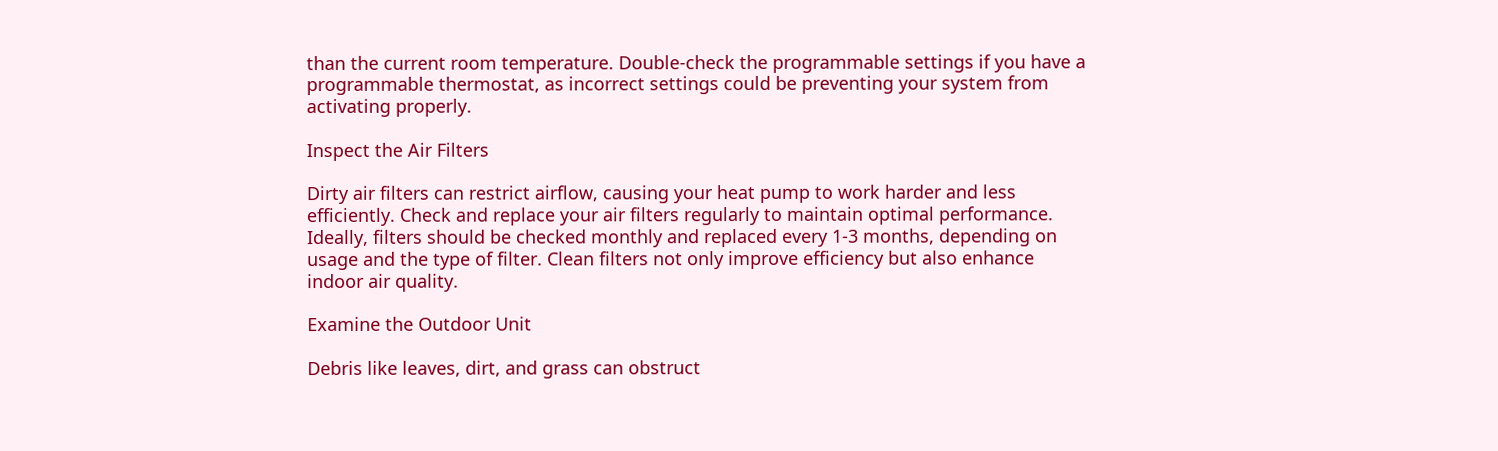than the current room temperature. Double-check the programmable settings if you have a programmable thermostat, as incorrect settings could be preventing your system from activating properly.

Inspect the Air Filters

Dirty air filters can restrict airflow, causing your heat pump to work harder and less efficiently. Check and replace your air filters regularly to maintain optimal performance. Ideally, filters should be checked monthly and replaced every 1-3 months, depending on usage and the type of filter. Clean filters not only improve efficiency but also enhance indoor air quality.

Examine the Outdoor Unit

Debris like leaves, dirt, and grass can obstruct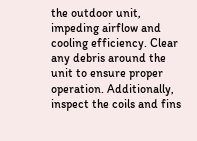the outdoor unit, impeding airflow and cooling efficiency. Clear any debris around the unit to ensure proper operation. Additionally, inspect the coils and fins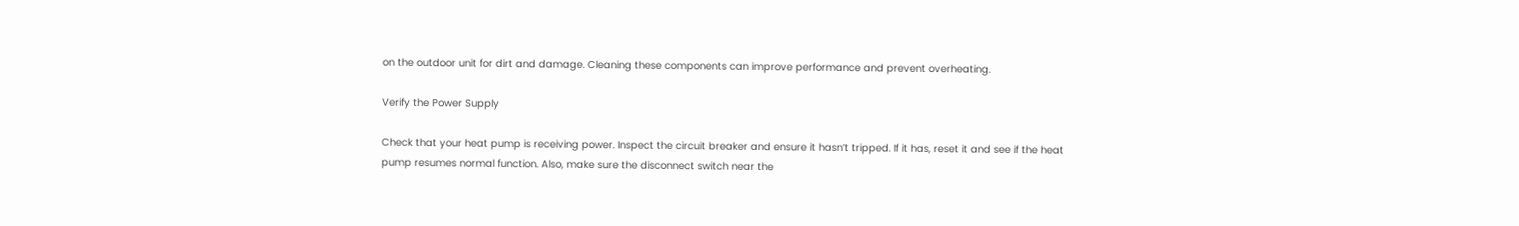on the outdoor unit for dirt and damage. Cleaning these components can improve performance and prevent overheating.

Verify the Power Supply

Check that your heat pump is receiving power. Inspect the circuit breaker and ensure it hasn’t tripped. If it has, reset it and see if the heat pump resumes normal function. Also, make sure the disconnect switch near the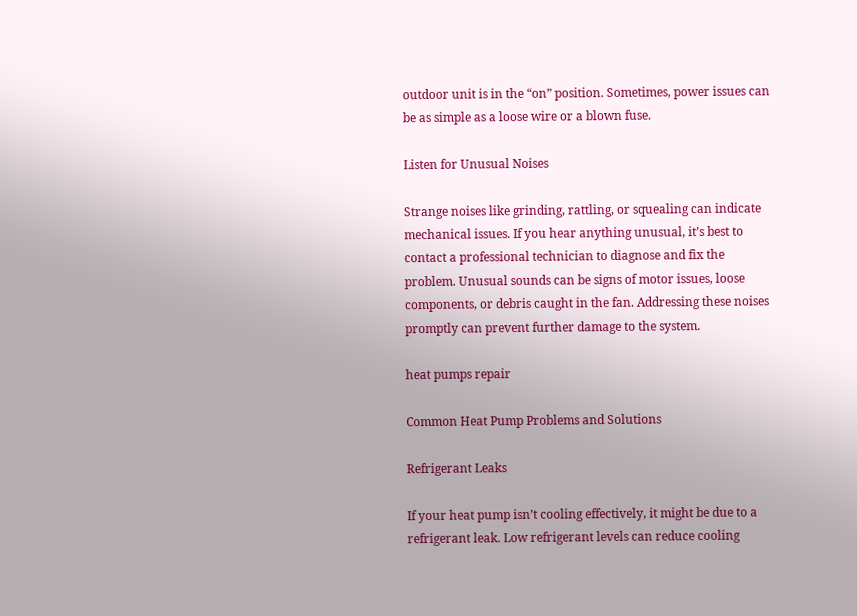outdoor unit is in the “on” position. Sometimes, power issues can be as simple as a loose wire or a blown fuse.

Listen for Unusual Noises

Strange noises like grinding, rattling, or squealing can indicate mechanical issues. If you hear anything unusual, it’s best to contact a professional technician to diagnose and fix the problem. Unusual sounds can be signs of motor issues, loose components, or debris caught in the fan. Addressing these noises promptly can prevent further damage to the system.

heat pumps repair

Common Heat Pump Problems and Solutions

Refrigerant Leaks

If your heat pump isn’t cooling effectively, it might be due to a refrigerant leak. Low refrigerant levels can reduce cooling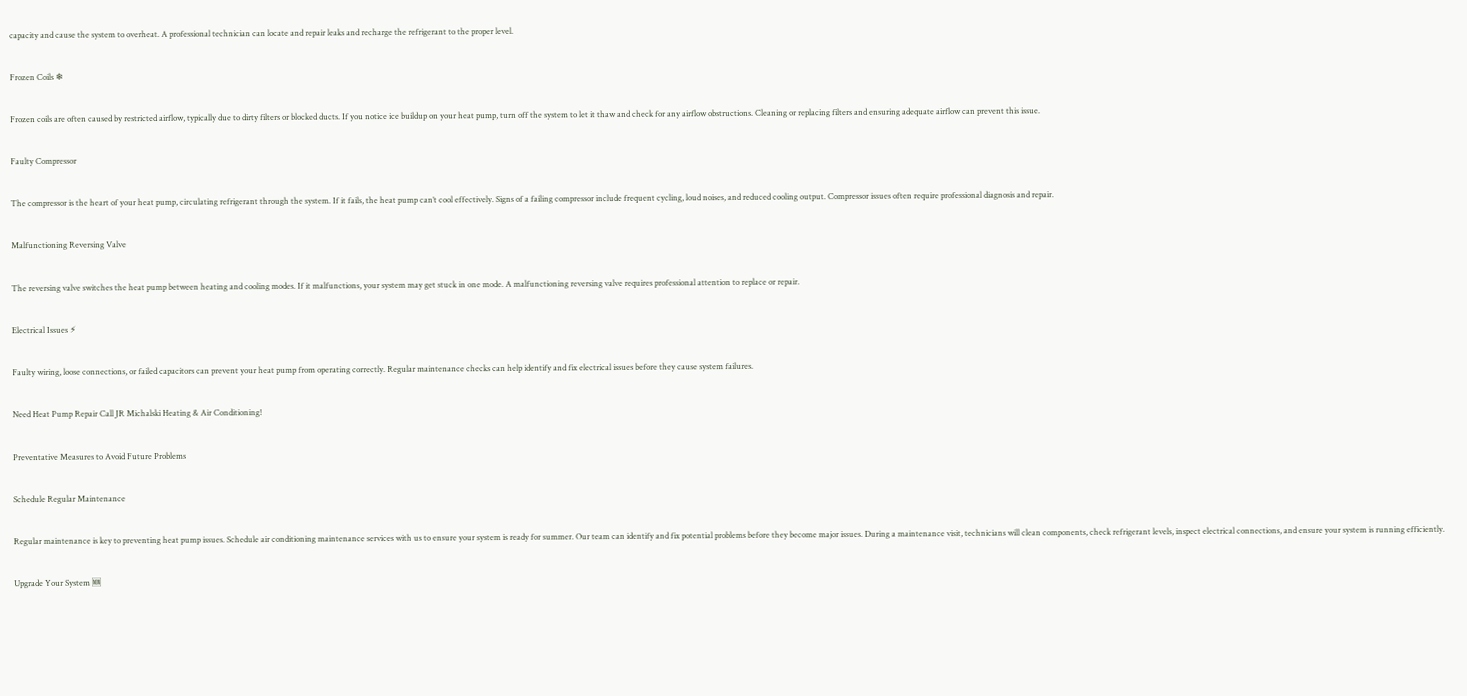capacity and cause the system to overheat. A professional technician can locate and repair leaks and recharge the refrigerant to the proper level.

Frozen Coils ❄

Frozen coils are often caused by restricted airflow, typically due to dirty filters or blocked ducts. If you notice ice buildup on your heat pump, turn off the system to let it thaw and check for any airflow obstructions. Cleaning or replacing filters and ensuring adequate airflow can prevent this issue.

Faulty Compressor

The compressor is the heart of your heat pump, circulating refrigerant through the system. If it fails, the heat pump can’t cool effectively. Signs of a failing compressor include frequent cycling, loud noises, and reduced cooling output. Compressor issues often require professional diagnosis and repair.

Malfunctioning Reversing Valve

The reversing valve switches the heat pump between heating and cooling modes. If it malfunctions, your system may get stuck in one mode. A malfunctioning reversing valve requires professional attention to replace or repair.

Electrical Issues ⚡

Faulty wiring, loose connections, or failed capacitors can prevent your heat pump from operating correctly. Regular maintenance checks can help identify and fix electrical issues before they cause system failures.

Need Heat Pump Repair Call JR Michalski Heating & Air Conditioning!

Preventative Measures to Avoid Future Problems

Schedule Regular Maintenance

Regular maintenance is key to preventing heat pump issues. Schedule air conditioning maintenance services with us to ensure your system is ready for summer. Our team can identify and fix potential problems before they become major issues. During a maintenance visit, technicians will clean components, check refrigerant levels, inspect electrical connections, and ensure your system is running efficiently.

Upgrade Your System 🆕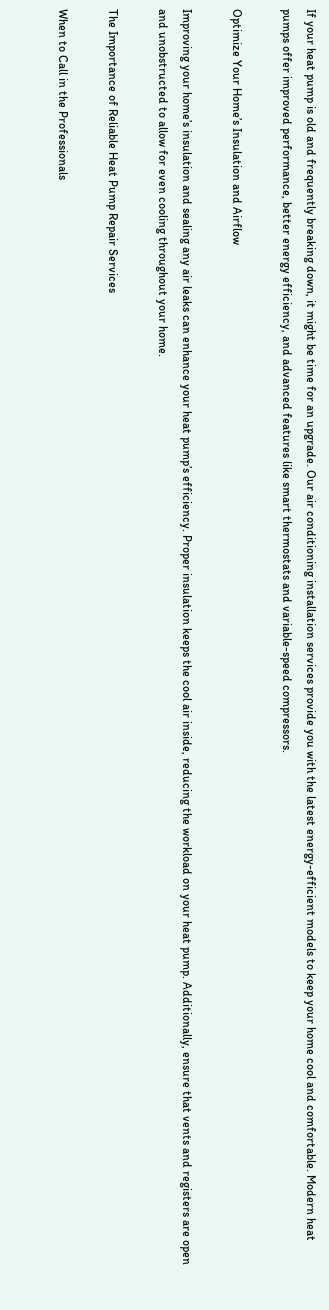If your heat pump is old and frequently breaking down, it might be time for an upgrade. Our air conditioning installation services provide you with the latest energy-efficient models to keep your home cool and comfortable. Modern heat pumps offer improved performance, better energy efficiency, and advanced features like smart thermostats and variable-speed compressors.

Optimize Your Home’s Insulation and Airflow

Improving your home’s insulation and sealing any air leaks can enhance your heat pump’s efficiency. Proper insulation keeps the cool air inside, reducing the workload on your heat pump. Additionally, ensure that vents and registers are open and unobstructed to allow for even cooling throughout your home.

The Importance of Reliable Heat Pump Repair Services

When to Call in the Professionals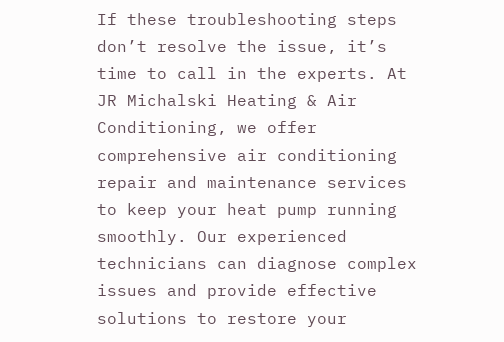If these troubleshooting steps don’t resolve the issue, it’s time to call in the experts. At JR Michalski Heating & Air Conditioning, we offer comprehensive air conditioning repair and maintenance services to keep your heat pump running smoothly. Our experienced technicians can diagnose complex issues and provide effective solutions to restore your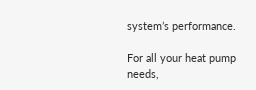system’s performance.

For all your heat pump needs,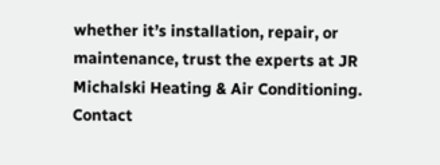whether it’s installation, repair, or maintenance, trust the experts at JR Michalski Heating & Air Conditioning. Contact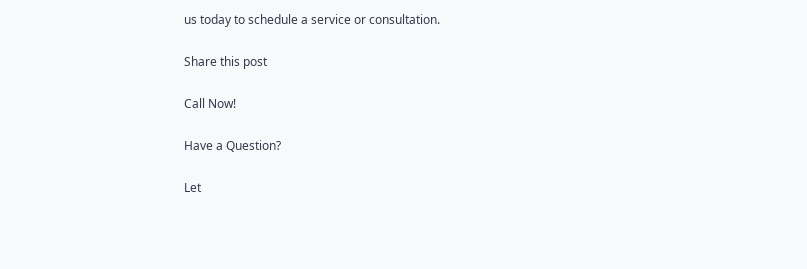us today to schedule a service or consultation.

Share this post

Call Now!

Have a Question?

Let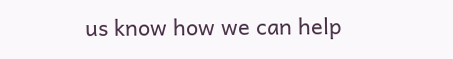us know how we can help